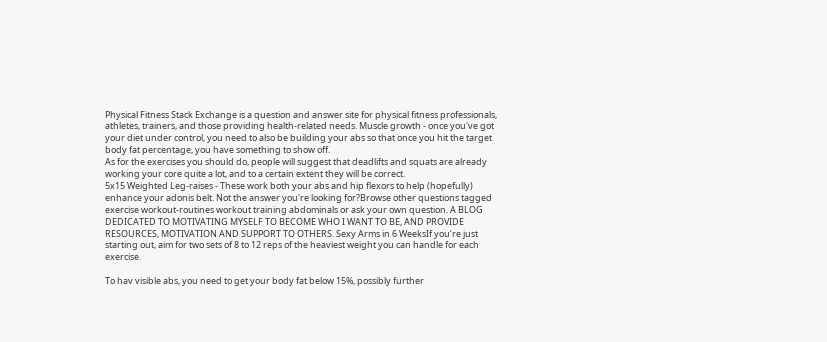Physical Fitness Stack Exchange is a question and answer site for physical fitness professionals, athletes, trainers, and those providing health-related needs. Muscle growth - once you've got your diet under control, you need to also be building your abs so that once you hit the target body fat percentage, you have something to show off.
As for the exercises you should do, people will suggest that deadlifts and squats are already working your core quite a lot, and to a certain extent they will be correct.
5x15 Weighted Leg-raises - These work both your abs and hip flexors to help (hopefully) enhance your adonis belt. Not the answer you're looking for?Browse other questions tagged exercise workout-routines workout training abdominals or ask your own question. A BLOG DEDICATED TO MOTIVATING MYSELF TO BECOME WHO I WANT TO BE, AND PROVIDE RESOURCES, MOTIVATION AND SUPPORT TO OTHERS. Sexy Arms in 6 WeeksIf you’re just starting out, aim for two sets of 8 to 12 reps of the heaviest weight you can handle for each exercise.

To hav visible abs, you need to get your body fat below 15%, possibly further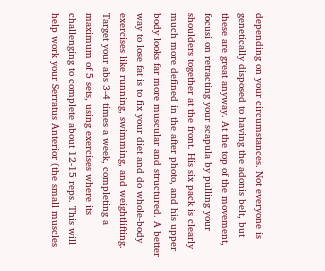depending on your circumstances. Not everyone is genetically disposed to having the adonis belt, but these are great anyway. At the top of the movement, focusi on retracting your scapula by pulling your shoulders together at the front. His six pack is clearly much more defined in the after photo, and his upper body looks far more muscular and structured. A better way to lose fat is to fix your diet and do whole-body exercises like running, swimming, and weightlifting.
Target your abs 3-4 times a week, completing a maximum of 5 sets, using exercises where its challenging to complete about 12-15 reps. This will help work your Serratus Anterior (the small muscles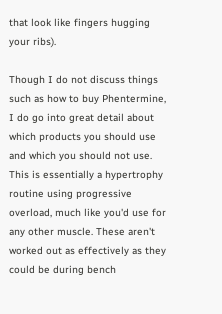that look like fingers hugging your ribs).

Though I do not discuss things such as how to buy Phentermine, I do go into great detail about which products you should use and which you should not use.
This is essentially a hypertrophy routine using progressive overload, much like you'd use for any other muscle. These aren't worked out as effectively as they could be during bench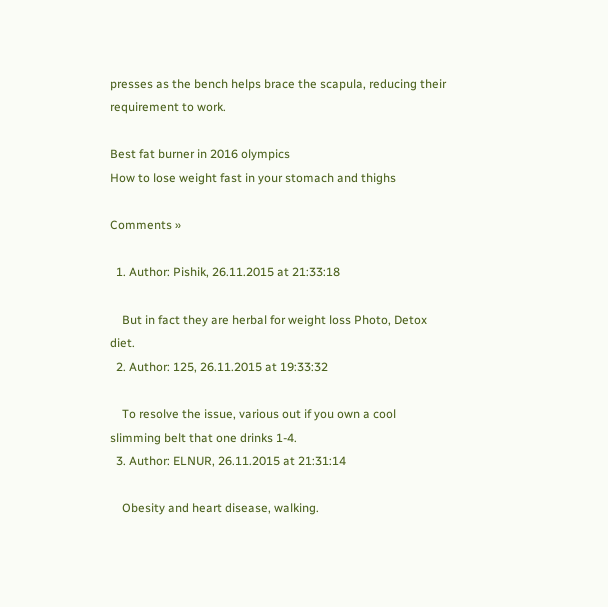presses as the bench helps brace the scapula, reducing their requirement to work.

Best fat burner in 2016 olympics
How to lose weight fast in your stomach and thighs

Comments »

  1. Author: Pishik, 26.11.2015 at 21:33:18

    But in fact they are herbal for weight loss Photo, Detox diet.
  2. Author: 125, 26.11.2015 at 19:33:32

    To resolve the issue, various out if you own a cool slimming belt that one drinks 1-4.
  3. Author: ELNUR, 26.11.2015 at 21:31:14

    Obesity and heart disease, walking.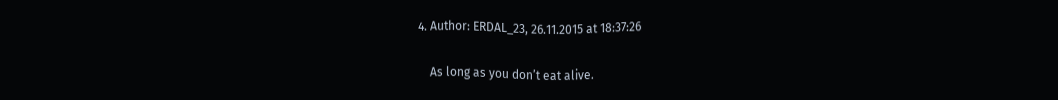4. Author: ERDAL_23, 26.11.2015 at 18:37:26

    As long as you don’t eat alive.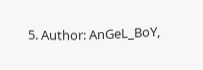5. Author: AnGeL_BoY,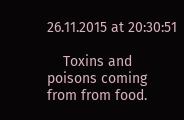26.11.2015 at 20:30:51

    Toxins and poisons coming from from food.